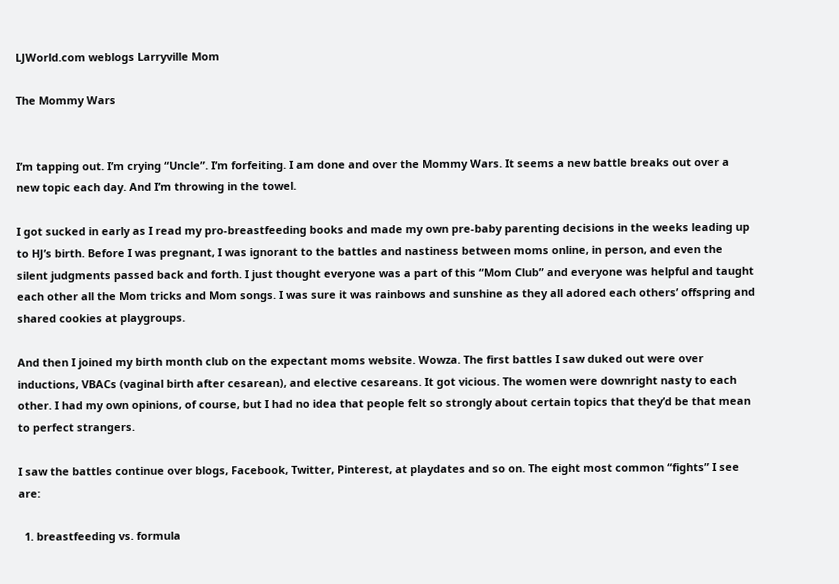LJWorld.com weblogs Larryville Mom

The Mommy Wars


I’m tapping out. I’m crying “Uncle”. I’m forfeiting. I am done and over the Mommy Wars. It seems a new battle breaks out over a new topic each day. And I’m throwing in the towel.

I got sucked in early as I read my pro-breastfeeding books and made my own pre-baby parenting decisions in the weeks leading up to HJ’s birth. Before I was pregnant, I was ignorant to the battles and nastiness between moms online, in person, and even the silent judgments passed back and forth. I just thought everyone was a part of this “Mom Club” and everyone was helpful and taught each other all the Mom tricks and Mom songs. I was sure it was rainbows and sunshine as they all adored each others’ offspring and shared cookies at playgroups.

And then I joined my birth month club on the expectant moms website. Wowza. The first battles I saw duked out were over inductions, VBACs (vaginal birth after cesarean), and elective cesareans. It got vicious. The women were downright nasty to each other. I had my own opinions, of course, but I had no idea that people felt so strongly about certain topics that they’d be that mean to perfect strangers.

I saw the battles continue over blogs, Facebook, Twitter, Pinterest, at playdates and so on. The eight most common “fights” I see are:

  1. breastfeeding vs. formula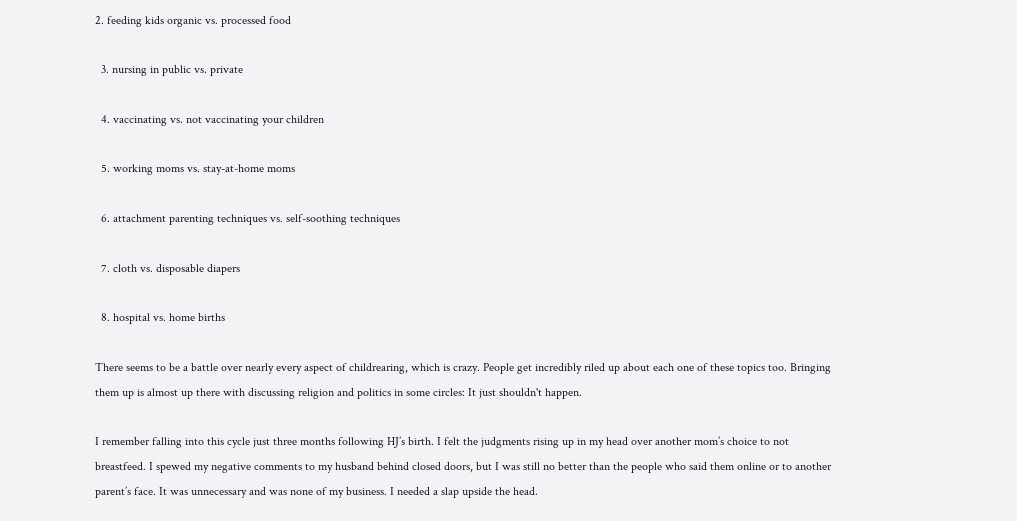2. feeding kids organic vs. processed food

  3. nursing in public vs. private

  4. vaccinating vs. not vaccinating your children

  5. working moms vs. stay-at-home moms

  6. attachment parenting techniques vs. self-soothing techniques

  7. cloth vs. disposable diapers

  8. hospital vs. home births

There seems to be a battle over nearly every aspect of childrearing, which is crazy. People get incredibly riled up about each one of these topics too. Bringing them up is almost up there with discussing religion and politics in some circles: It just shouldn't happen.

I remember falling into this cycle just three months following HJ’s birth. I felt the judgments rising up in my head over another mom’s choice to not breastfeed. I spewed my negative comments to my husband behind closed doors, but I was still no better than the people who said them online or to another parent’s face. It was unnecessary and was none of my business. I needed a slap upside the head.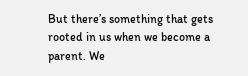But there’s something that gets rooted in us when we become a parent. We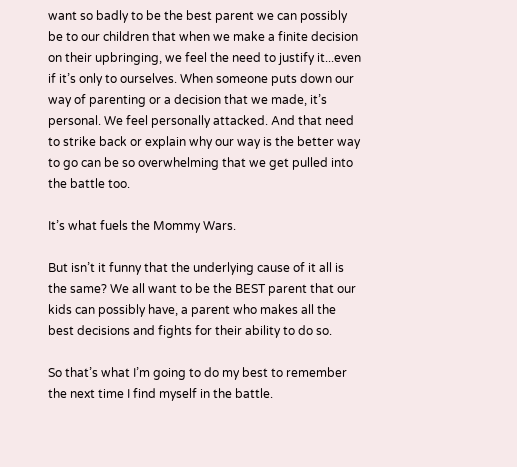want so badly to be the best parent we can possibly be to our children that when we make a finite decision on their upbringing, we feel the need to justify it...even if it’s only to ourselves. When someone puts down our way of parenting or a decision that we made, it’s personal. We feel personally attacked. And that need to strike back or explain why our way is the better way to go can be so overwhelming that we get pulled into the battle too.

It’s what fuels the Mommy Wars.

But isn’t it funny that the underlying cause of it all is the same? We all want to be the BEST parent that our kids can possibly have, a parent who makes all the best decisions and fights for their ability to do so.

So that’s what I’m going to do my best to remember the next time I find myself in the battle.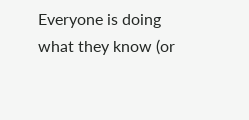Everyone is doing what they know (or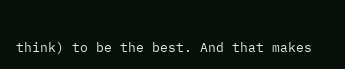think) to be the best. And that makes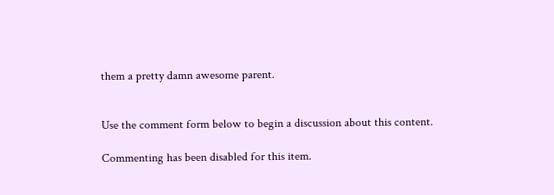them a pretty damn awesome parent.


Use the comment form below to begin a discussion about this content.

Commenting has been disabled for this item.